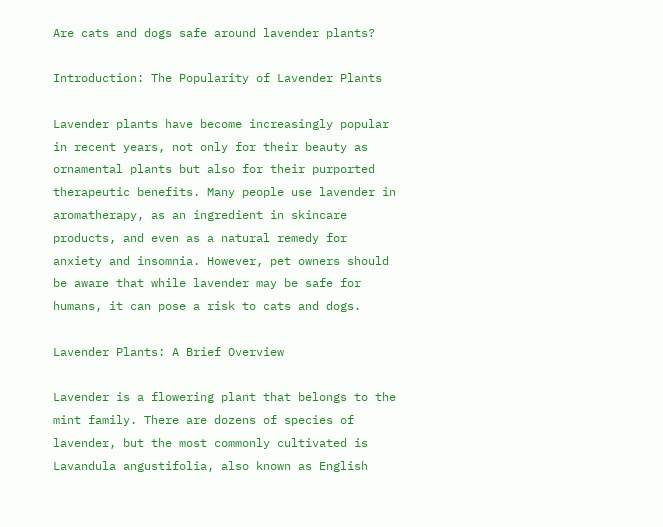Are cats and dogs safe around lavender plants?

Introduction: The Popularity of Lavender Plants

Lavender plants have become increasingly popular in recent years, not only for their beauty as ornamental plants but also for their purported therapeutic benefits. Many people use lavender in aromatherapy, as an ingredient in skincare products, and even as a natural remedy for anxiety and insomnia. However, pet owners should be aware that while lavender may be safe for humans, it can pose a risk to cats and dogs.

Lavender Plants: A Brief Overview

Lavender is a flowering plant that belongs to the mint family. There are dozens of species of lavender, but the most commonly cultivated is Lavandula angustifolia, also known as English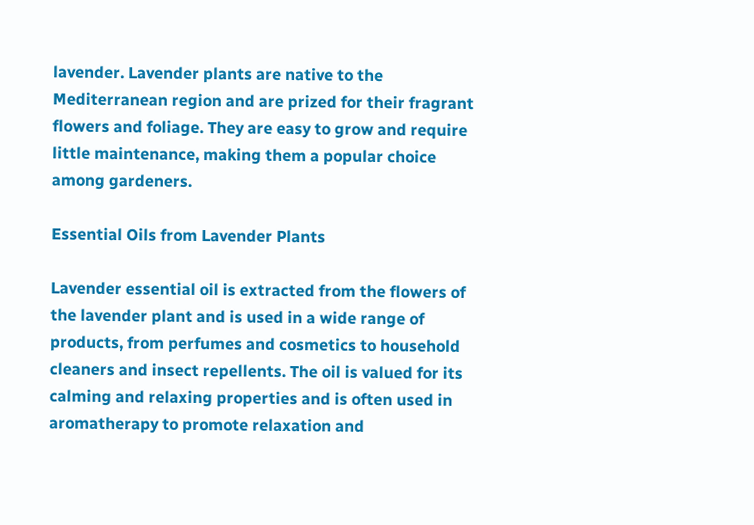lavender. Lavender plants are native to the Mediterranean region and are prized for their fragrant flowers and foliage. They are easy to grow and require little maintenance, making them a popular choice among gardeners.

Essential Oils from Lavender Plants

Lavender essential oil is extracted from the flowers of the lavender plant and is used in a wide range of products, from perfumes and cosmetics to household cleaners and insect repellents. The oil is valued for its calming and relaxing properties and is often used in aromatherapy to promote relaxation and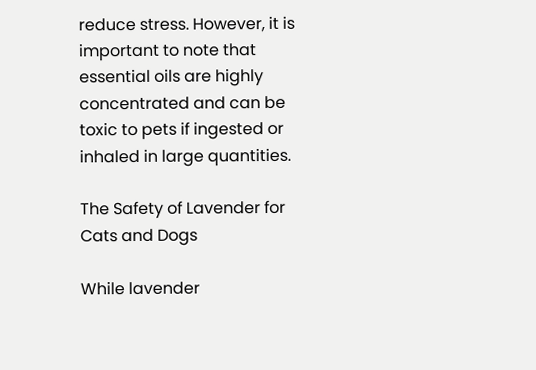reduce stress. However, it is important to note that essential oils are highly concentrated and can be toxic to pets if ingested or inhaled in large quantities.

The Safety of Lavender for Cats and Dogs

While lavender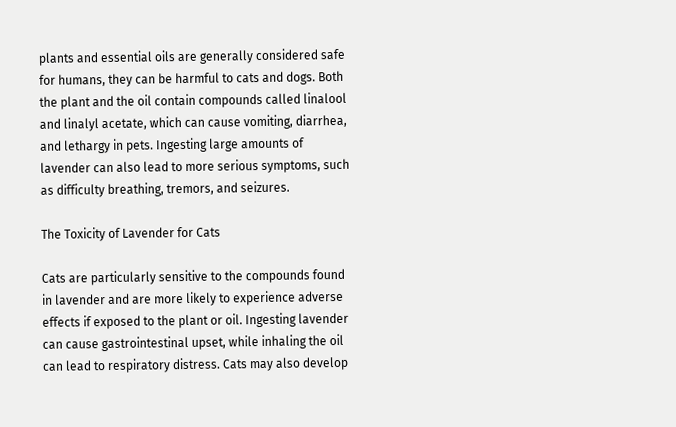plants and essential oils are generally considered safe for humans, they can be harmful to cats and dogs. Both the plant and the oil contain compounds called linalool and linalyl acetate, which can cause vomiting, diarrhea, and lethargy in pets. Ingesting large amounts of lavender can also lead to more serious symptoms, such as difficulty breathing, tremors, and seizures.

The Toxicity of Lavender for Cats

Cats are particularly sensitive to the compounds found in lavender and are more likely to experience adverse effects if exposed to the plant or oil. Ingesting lavender can cause gastrointestinal upset, while inhaling the oil can lead to respiratory distress. Cats may also develop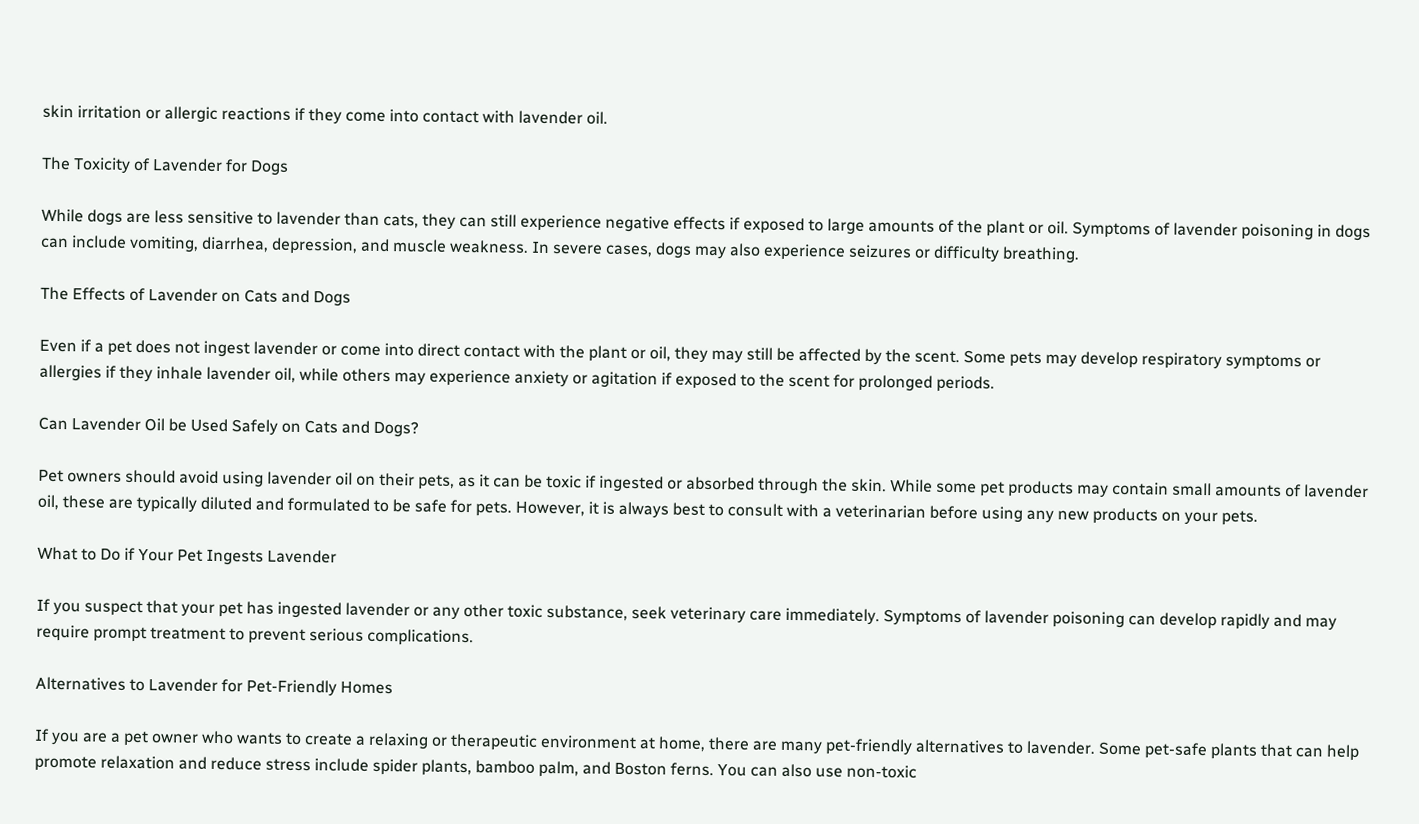skin irritation or allergic reactions if they come into contact with lavender oil.

The Toxicity of Lavender for Dogs

While dogs are less sensitive to lavender than cats, they can still experience negative effects if exposed to large amounts of the plant or oil. Symptoms of lavender poisoning in dogs can include vomiting, diarrhea, depression, and muscle weakness. In severe cases, dogs may also experience seizures or difficulty breathing.

The Effects of Lavender on Cats and Dogs

Even if a pet does not ingest lavender or come into direct contact with the plant or oil, they may still be affected by the scent. Some pets may develop respiratory symptoms or allergies if they inhale lavender oil, while others may experience anxiety or agitation if exposed to the scent for prolonged periods.

Can Lavender Oil be Used Safely on Cats and Dogs?

Pet owners should avoid using lavender oil on their pets, as it can be toxic if ingested or absorbed through the skin. While some pet products may contain small amounts of lavender oil, these are typically diluted and formulated to be safe for pets. However, it is always best to consult with a veterinarian before using any new products on your pets.

What to Do if Your Pet Ingests Lavender

If you suspect that your pet has ingested lavender or any other toxic substance, seek veterinary care immediately. Symptoms of lavender poisoning can develop rapidly and may require prompt treatment to prevent serious complications.

Alternatives to Lavender for Pet-Friendly Homes

If you are a pet owner who wants to create a relaxing or therapeutic environment at home, there are many pet-friendly alternatives to lavender. Some pet-safe plants that can help promote relaxation and reduce stress include spider plants, bamboo palm, and Boston ferns. You can also use non-toxic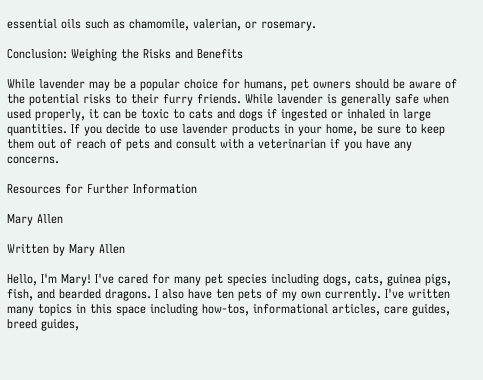essential oils such as chamomile, valerian, or rosemary.

Conclusion: Weighing the Risks and Benefits

While lavender may be a popular choice for humans, pet owners should be aware of the potential risks to their furry friends. While lavender is generally safe when used properly, it can be toxic to cats and dogs if ingested or inhaled in large quantities. If you decide to use lavender products in your home, be sure to keep them out of reach of pets and consult with a veterinarian if you have any concerns.

Resources for Further Information

Mary Allen

Written by Mary Allen

Hello, I'm Mary! I've cared for many pet species including dogs, cats, guinea pigs, fish, and bearded dragons. I also have ten pets of my own currently. I've written many topics in this space including how-tos, informational articles, care guides, breed guides,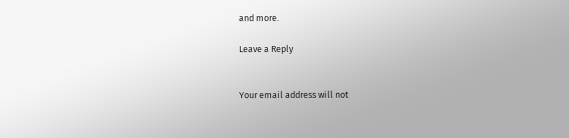and more.

Leave a Reply


Your email address will not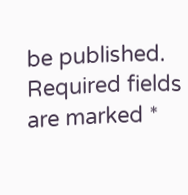be published. Required fields are marked *